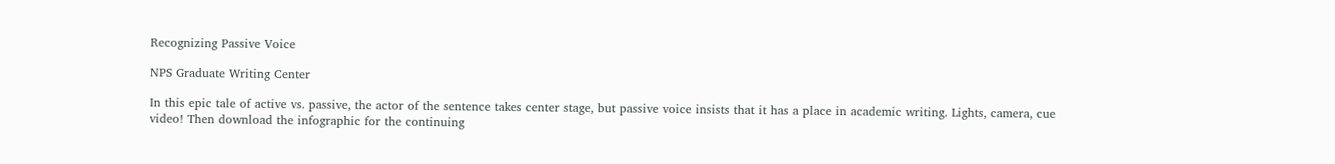Recognizing Passive Voice

NPS Graduate Writing Center

In this epic tale of active vs. passive, the actor of the sentence takes center stage, but passive voice insists that it has a place in academic writing. Lights, camera, cue video! Then download the infographic for the continuing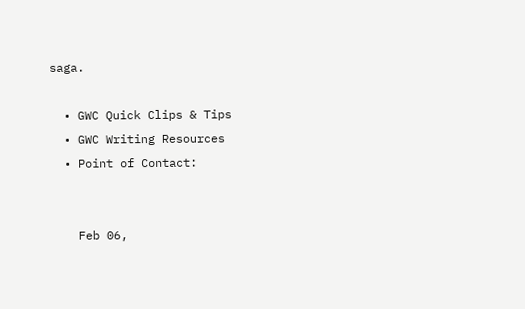saga.

  • GWC Quick Clips & Tips
  • GWC Writing Resources
  • Point of Contact:


    Feb 06,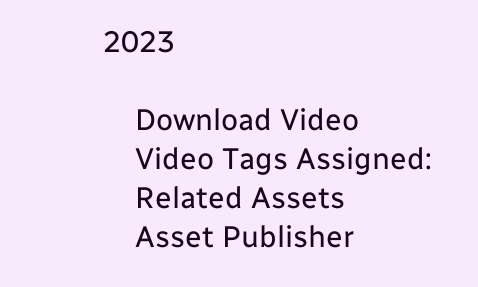2023

    Download Video
    Video Tags Assigned:
    Related Assets
    Asset Publisher